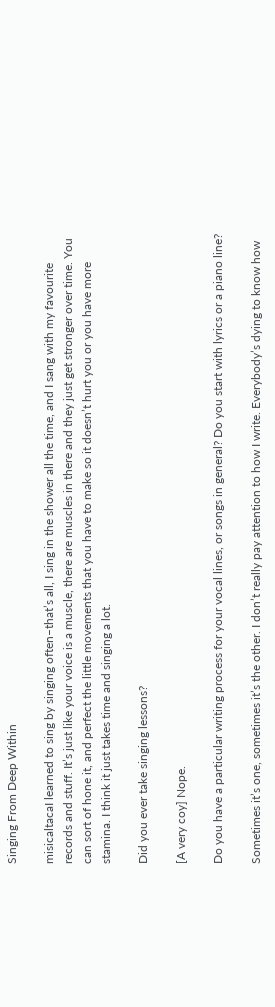Singing From Deep Within

misicaltacaI learned to sing by singing often–that’s all, I sing in the shower all the time, and I sang with my favourite records and stuff. It’s just like your voice is a muscle, there are muscles in there and they just get stronger over time. You can sort of hone it, and perfect the little movements that you have to make so it doesn’t hurt you or you have more stamina. I think it just takes time and singing a lot.

Did you ever take singing lessons?

[A very coy] Nope.

Do you have a particular writing process for your vocal lines, or songs in general? Do you start with lyrics or a piano line?

Sometimes it’s one, sometimes it’s the other. I don’t really pay attention to how I write. Everybody’s dying to know how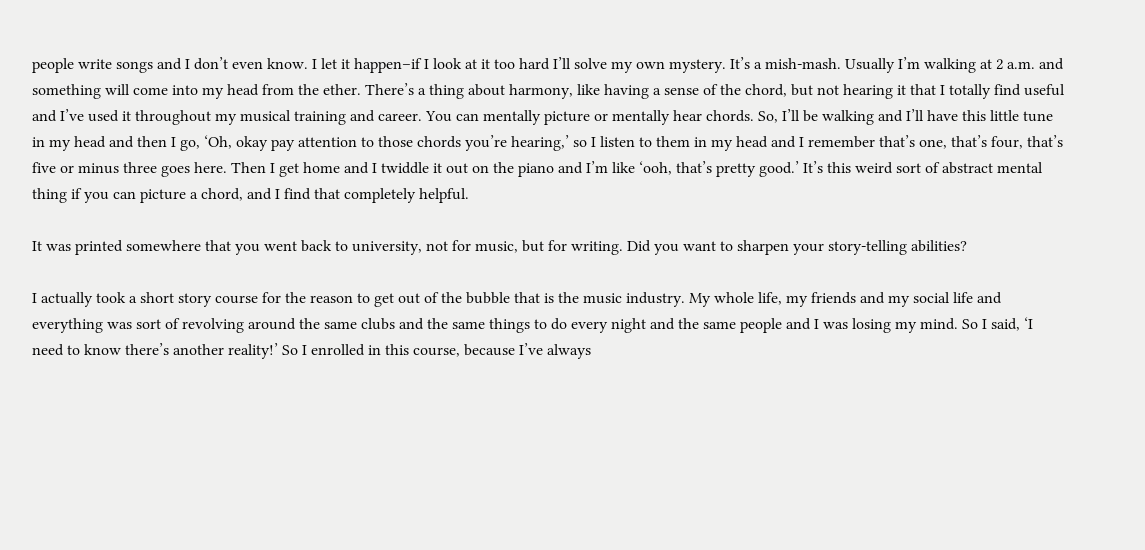people write songs and I don’t even know. I let it happen–if I look at it too hard I’ll solve my own mystery. It’s a mish-mash. Usually I’m walking at 2 a.m. and something will come into my head from the ether. There’s a thing about harmony, like having a sense of the chord, but not hearing it that I totally find useful and I’ve used it throughout my musical training and career. You can mentally picture or mentally hear chords. So, I’ll be walking and I’ll have this little tune in my head and then I go, ‘Oh, okay pay attention to those chords you’re hearing,’ so I listen to them in my head and I remember that’s one, that’s four, that’s five or minus three goes here. Then I get home and I twiddle it out on the piano and I’m like ‘ooh, that’s pretty good.’ It’s this weird sort of abstract mental thing if you can picture a chord, and I find that completely helpful.

It was printed somewhere that you went back to university, not for music, but for writing. Did you want to sharpen your story-telling abilities?

I actually took a short story course for the reason to get out of the bubble that is the music industry. My whole life, my friends and my social life and everything was sort of revolving around the same clubs and the same things to do every night and the same people and I was losing my mind. So I said, ‘I need to know there’s another reality!’ So I enrolled in this course, because I’ve always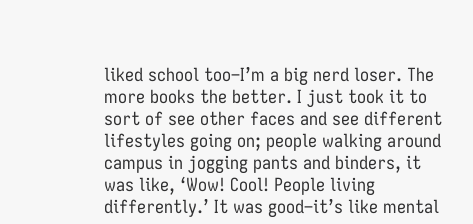liked school too–I’m a big nerd loser. The more books the better. I just took it to sort of see other faces and see different lifestyles going on; people walking around campus in jogging pants and binders, it was like, ‘Wow! Cool! People living differently.’ It was good–it’s like mental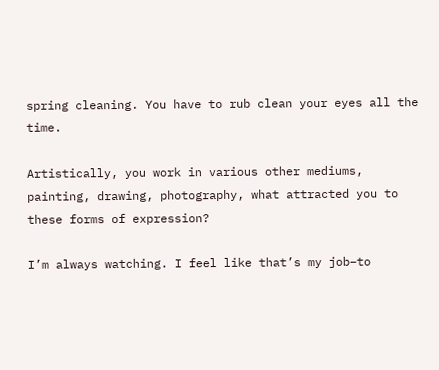spring cleaning. You have to rub clean your eyes all the time.

Artistically, you work in various other mediums, painting, drawing, photography, what attracted you to these forms of expression?

I’m always watching. I feel like that’s my job–to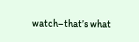watch–that’s what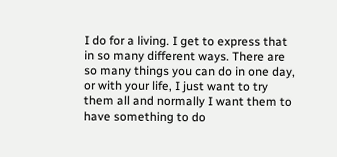I do for a living. I get to express that in so many different ways. There are so many things you can do in one day, or with your life, I just want to try them all and normally I want them to have something to do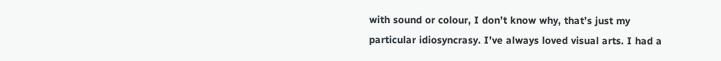with sound or colour, I don’t know why, that’s just my particular idiosyncrasy. I’ve always loved visual arts. I had a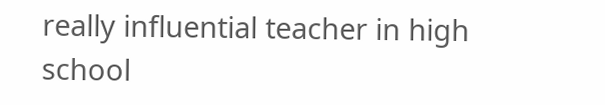really influential teacher in high school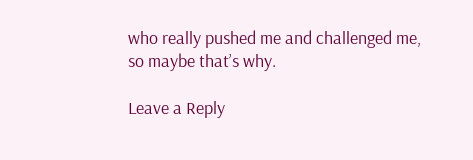who really pushed me and challenged me, so maybe that’s why.

Leave a Reply